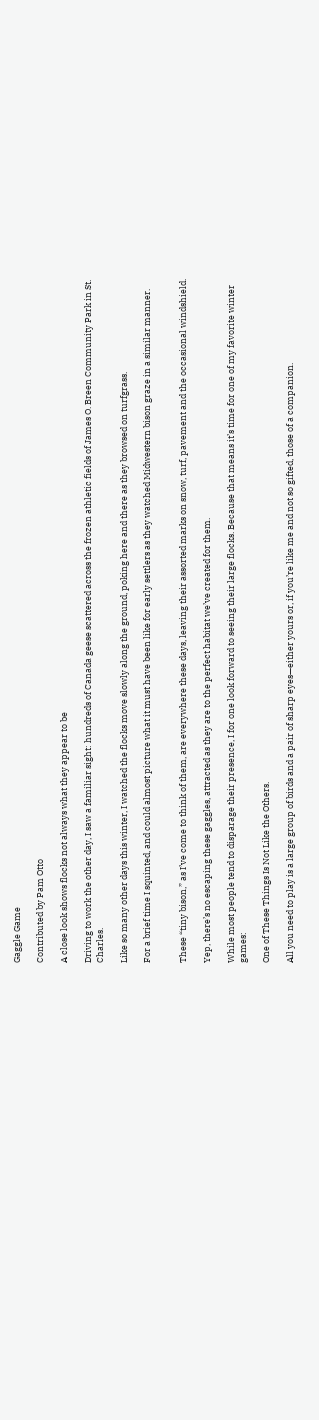Gaggle Game

Contributed by Pam Otto

A close look shows flocks not always what they appear to be

Driving to work the other day, I saw a familiar sight: hundreds of Canada geese scattered across the frozen athletic fields of James O. Breen Community Park in St. Charles.

Like so many other days this winter, I watched the flocks move slowly along the ground, poking here and there as they browsed on turfgrass.

For a brief time I squinted, and could almost picture what it must have been like for early settlers as they watched Midwestern bison graze in a similar manner.


These “tiny bison,” as I’ve come to think of them, are everywhere these days, leaving their assorted marks on snow, turf, pavement and the occasional windshield.

Yep, there’s no escaping these gaggles, attracted as they are to the perfect habitat we’ve created for them.

While most people tend to disparage their presence, I for one look forward to seeing their large flocks. Because that means it’s time for one of my favorite winter games:

One of These Things Is Not Like the Others.

All you need to play is a large group of birds and a pair of sharp eyes—either yours or, if you’re like me and not so gifted, those of a companion.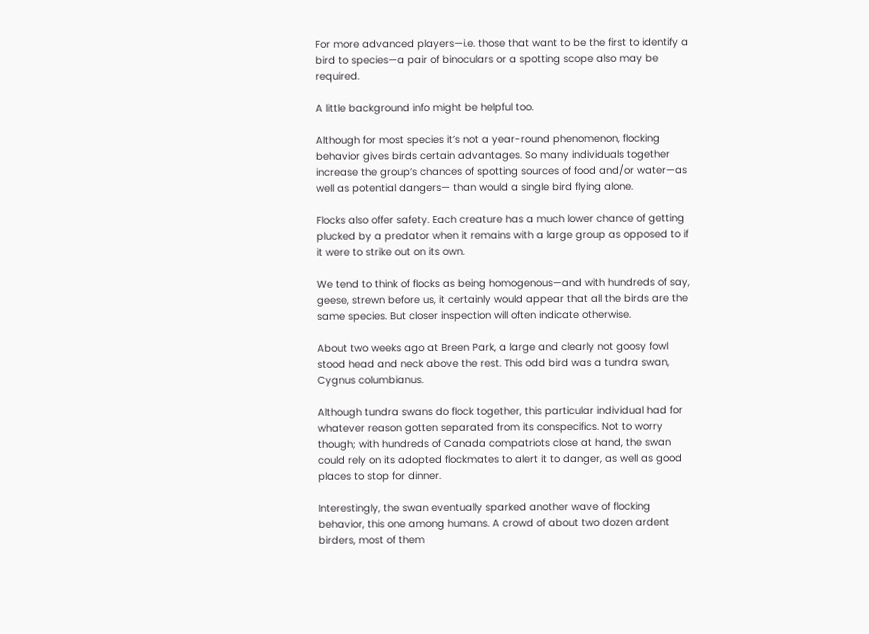For more advanced players—i.e. those that want to be the first to identify a bird to species—a pair of binoculars or a spotting scope also may be required.

A little background info might be helpful too.

Although for most species it’s not a year-round phenomenon, flocking behavior gives birds certain advantages. So many individuals together increase the group’s chances of spotting sources of food and/or water—as well as potential dangers— than would a single bird flying alone.

Flocks also offer safety. Each creature has a much lower chance of getting plucked by a predator when it remains with a large group as opposed to if it were to strike out on its own.

We tend to think of flocks as being homogenous—and with hundreds of say, geese, strewn before us, it certainly would appear that all the birds are the same species. But closer inspection will often indicate otherwise.

About two weeks ago at Breen Park, a large and clearly not goosy fowl stood head and neck above the rest. This odd bird was a tundra swan, Cygnus columbianus.

Although tundra swans do flock together, this particular individual had for whatever reason gotten separated from its conspecifics. Not to worry though; with hundreds of Canada compatriots close at hand, the swan could rely on its adopted flockmates to alert it to danger, as well as good places to stop for dinner.

Interestingly, the swan eventually sparked another wave of flocking behavior, this one among humans. A crowd of about two dozen ardent birders, most of them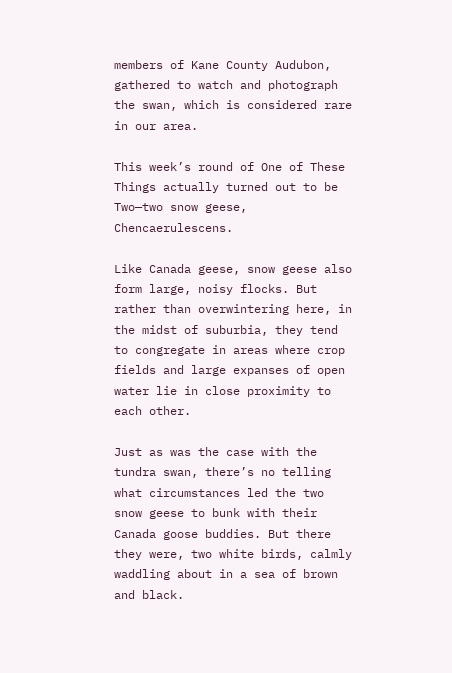members of Kane County Audubon, gathered to watch and photograph the swan, which is considered rare in our area.

This week’s round of One of These Things actually turned out to be Two—two snow geese, Chencaerulescens.

Like Canada geese, snow geese also form large, noisy flocks. But rather than overwintering here, in the midst of suburbia, they tend to congregate in areas where crop fields and large expanses of open water lie in close proximity to each other.

Just as was the case with the tundra swan, there’s no telling what circumstances led the two snow geese to bunk with their Canada goose buddies. But there they were, two white birds, calmly waddling about in a sea of brown and black.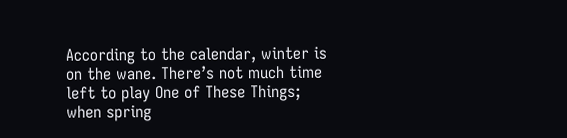According to the calendar, winter is on the wane. There’s not much time left to play One of These Things; when spring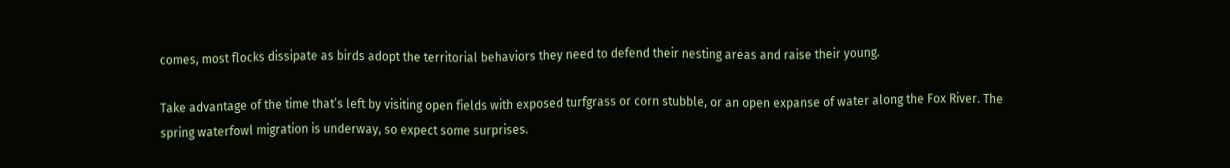comes, most flocks dissipate as birds adopt the territorial behaviors they need to defend their nesting areas and raise their young.

Take advantage of the time that’s left by visiting open fields with exposed turfgrass or corn stubble, or an open expanse of water along the Fox River. The spring waterfowl migration is underway, so expect some surprises.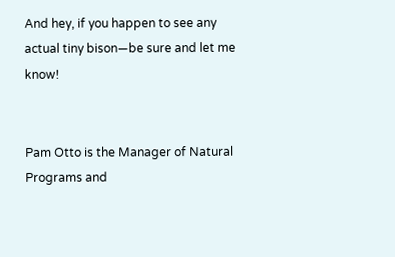And hey, if you happen to see any actual tiny bison—be sure and let me know!


Pam Otto is the Manager of Natural Programs and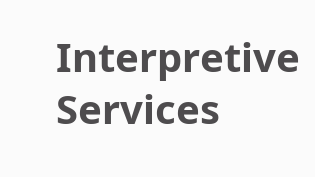Interpretive Services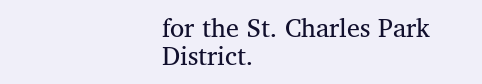for the St. Charles Park District.